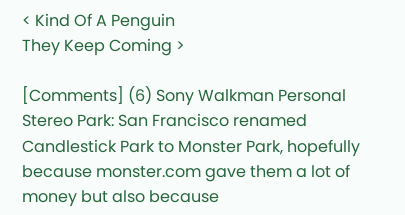< Kind Of A Penguin
They Keep Coming >

[Comments] (6) Sony Walkman Personal Stereo Park: San Francisco renamed Candlestick Park to Monster Park, hopefully because monster.com gave them a lot of money but also because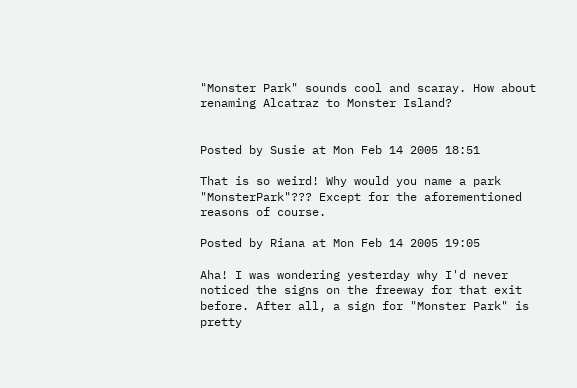"Monster Park" sounds cool and scaray. How about renaming Alcatraz to Monster Island?


Posted by Susie at Mon Feb 14 2005 18:51

That is so weird! Why would you name a park "MonsterPark"??? Except for the aforementioned reasons of course.

Posted by Riana at Mon Feb 14 2005 19:05

Aha! I was wondering yesterday why I'd never noticed the signs on the freeway for that exit before. After all, a sign for "Monster Park" is pretty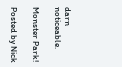darn noticeable.

Monster Park!

Posted by Nick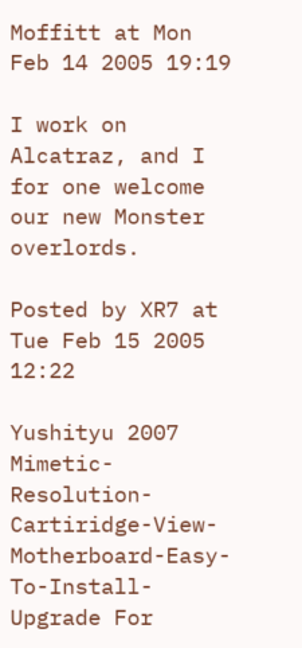Moffitt at Mon Feb 14 2005 19:19

I work on Alcatraz, and I for one welcome our new Monster overlords.

Posted by XR7 at Tue Feb 15 2005 12:22

Yushityu 2007 Mimetic-Resolution-Cartiridge-View-Motherboard-Easy-To-Install-Upgrade For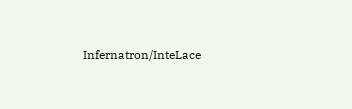Infernatron/InteLace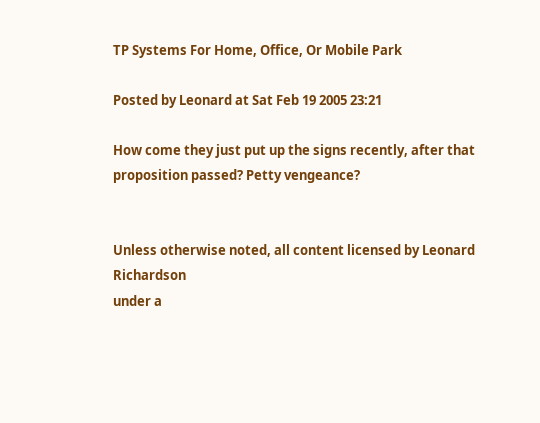TP Systems For Home, Office, Or Mobile Park

Posted by Leonard at Sat Feb 19 2005 23:21

How come they just put up the signs recently, after that proposition passed? Petty vengeance?


Unless otherwise noted, all content licensed by Leonard Richardson
under a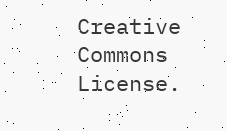Creative Commons License.